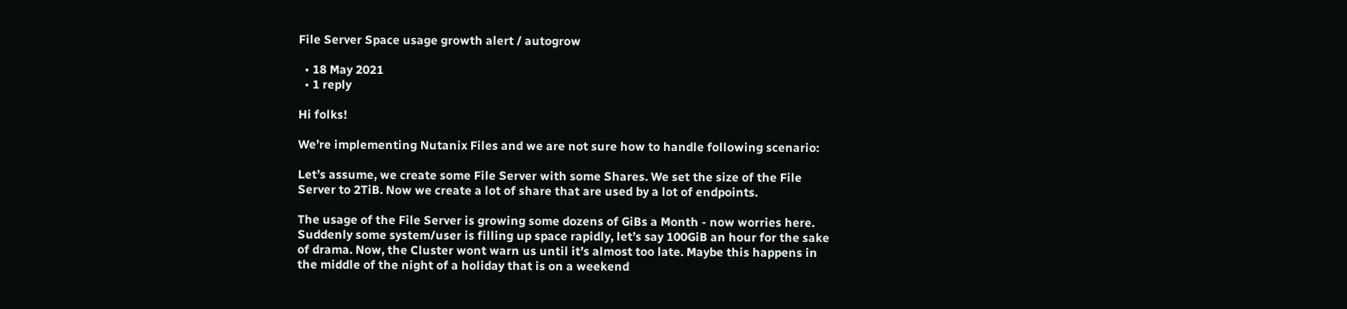File Server Space usage growth alert / autogrow

  • 18 May 2021
  • 1 reply

Hi folks!

We’re implementing Nutanix Files and we are not sure how to handle following scenario:

Let’s assume, we create some File Server with some Shares. We set the size of the File Server to 2TiB. Now we create a lot of share that are used by a lot of endpoints.

The usage of the File Server is growing some dozens of GiBs a Month - now worries here. Suddenly some system/user is filling up space rapidly, let’s say 100GiB an hour for the sake of drama. Now, the Cluster wont warn us until it’s almost too late. Maybe this happens in the middle of the night of a holiday that is on a weekend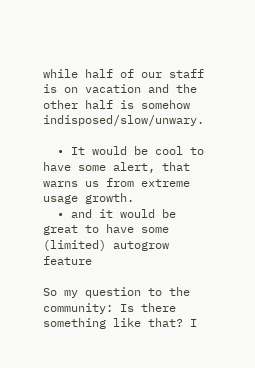while half of our staff is on vacation and the other half is somehow indisposed/slow/unwary.

  • It would be cool to have some alert, that warns us from extreme usage growth.
  • and it would be great to have some (limited) autogrow feature

So my question to the community: Is there something like that? I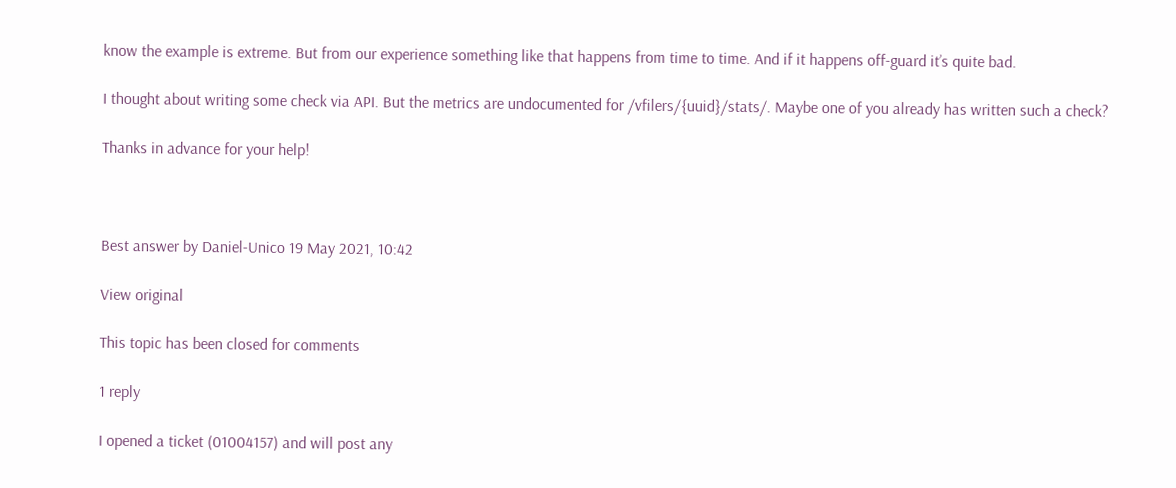know the example is extreme. But from our experience something like that happens from time to time. And if it happens off-guard it’s quite bad.

I thought about writing some check via API. But the metrics are undocumented for /vfilers/{uuid}/stats/. Maybe one of you already has written such a check?

Thanks in advance for your help!



Best answer by Daniel-Unico 19 May 2021, 10:42

View original

This topic has been closed for comments

1 reply

I opened a ticket (01004157) and will post any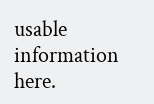usable information here.